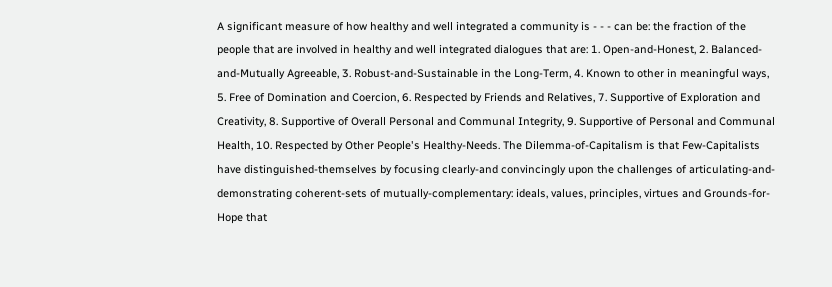A significant measure of how healthy and well integrated a community is - - - can be: the fraction of the people that are involved in healthy and well integrated dialogues that are: 1. Open-and-Honest, 2. Balanced-and-Mutually Agreeable, 3. Robust-and-Sustainable in the Long-Term, 4. Known to other in meaningful ways, 5. Free of Domination and Coercion, 6. Respected by Friends and Relatives, 7. Supportive of Exploration and Creativity, 8. Supportive of Overall Personal and Communal Integrity, 9. Supportive of Personal and Communal Health, 10. Respected by Other People's Healthy-Needs. The Dilemma-of-Capitalism is that Few-Capitalists have distinguished-themselves by focusing clearly-and convincingly upon the challenges of articulating-and- demonstrating coherent-sets of mutually-complementary: ideals, values, principles, virtues and Grounds-for-Hope that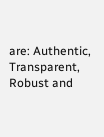are: Authentic, Transparent, Robust and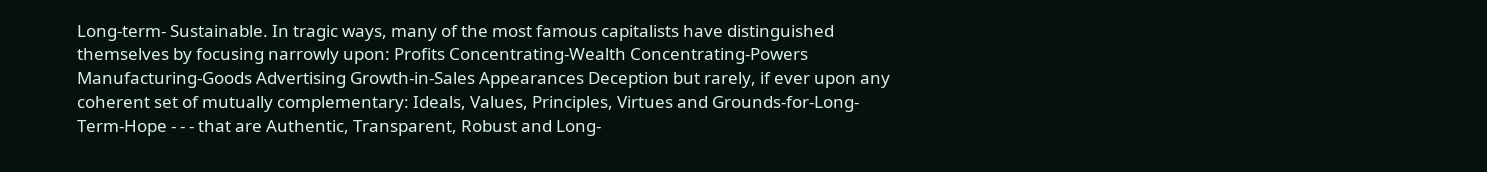Long-term- Sustainable. In tragic ways, many of the most famous capitalists have distinguished themselves by focusing narrowly upon: Profits Concentrating-Wealth Concentrating-Powers Manufacturing-Goods Advertising Growth-in-Sales Appearances Deception but rarely, if ever upon any coherent set of mutually complementary: Ideals, Values, Principles, Virtues and Grounds-for-Long-Term-Hope - - - that are Authentic, Transparent, Robust and Long-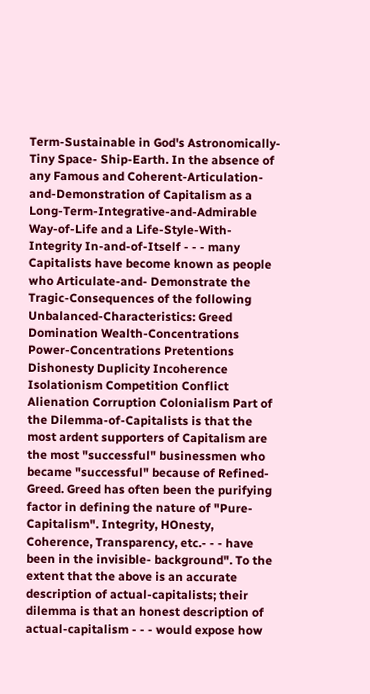Term-Sustainable in God's Astronomically-Tiny Space- Ship-Earth. In the absence of any Famous and Coherent-Articulation-and-Demonstration of Capitalism as a Long-Term-Integrative-and-Admirable Way-of-Life and a Life-Style-With-Integrity In-and-of-Itself - - - many Capitalists have become known as people who Articulate-and- Demonstrate the Tragic-Consequences of the following Unbalanced-Characteristics: Greed Domination Wealth-Concentrations Power-Concentrations Pretentions Dishonesty Duplicity Incoherence Isolationism Competition Conflict Alienation Corruption Colonialism Part of the Dilemma-of-Capitalists is that the most ardent supporters of Capitalism are the most "successful" businessmen who became "successful" because of Refined-Greed. Greed has often been the purifying factor in defining the nature of "Pure-Capitalism". Integrity, HOnesty, Coherence, Transparency, etc.- - - have been in the invisible- background". To the extent that the above is an accurate description of actual-capitalists; their dilemma is that an honest description of actual-capitalism - - - would expose how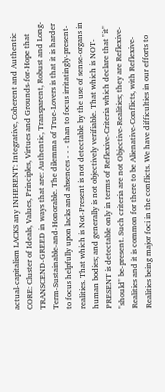actual-capitalism LACKS any INHERENT: Integrative, Coherent and Authentic CORE: Cluster of Ideals, Values, Principles, Virtues and Grounds-for-Hope that TRANSCEND-GREED in ways that are: Authentic, Transparent, Robust and Long-Term-Sustainable-and-Honorable. The dilemma of True-Lovers is that it is harder to focus helpfully upon lacks and absences - - - than to focus irritatingly-present-realities. That which is Not-Present is not detectable by the use of sense-organs in human bodies; and generally is not objectively verifiable. That which is NOT-PRESENT is detectable only in terms of Reflexive-Criteria which declare that "it" "should" be-present. Such criteria are not Objective-Realities; they are Reflexive-Realities and it is common for there to be Alienative-Conflicts, with Reflexive-Realities being major foci in the conflicts. We have difficulties in our efforts to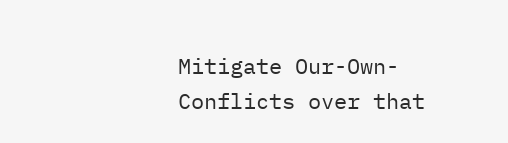Mitigate Our-Own-Conflicts over that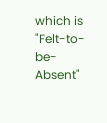which is "Felt-to-be-Absent"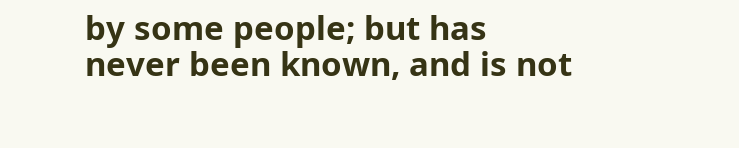by some people; but has never been known, and is not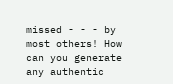missed - - - by most others! How can you generate any authentic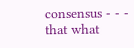consensus - - - that what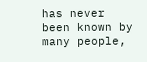has never been known by many people,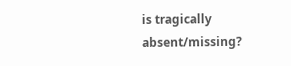is tragically absent/missing?